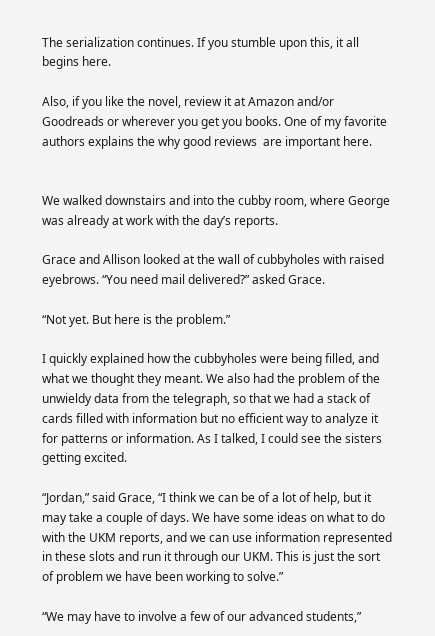The serialization continues. If you stumble upon this, it all begins here.

Also, if you like the novel, review it at Amazon and/or Goodreads or wherever you get you books. One of my favorite authors explains the why good reviews  are important here.


We walked downstairs and into the cubby room, where George was already at work with the day’s reports.

Grace and Allison looked at the wall of cubbyholes with raised eyebrows. “You need mail delivered?” asked Grace.

“Not yet. But here is the problem.”

I quickly explained how the cubbyholes were being filled, and what we thought they meant. We also had the problem of the unwieldy data from the telegraph, so that we had a stack of cards filled with information but no efficient way to analyze it for patterns or information. As I talked, I could see the sisters getting excited.

“Jordan,” said Grace, “I think we can be of a lot of help, but it may take a couple of days. We have some ideas on what to do with the UKM reports, and we can use information represented in these slots and run it through our UKM. This is just the sort of problem we have been working to solve.”

“We may have to involve a few of our advanced students,”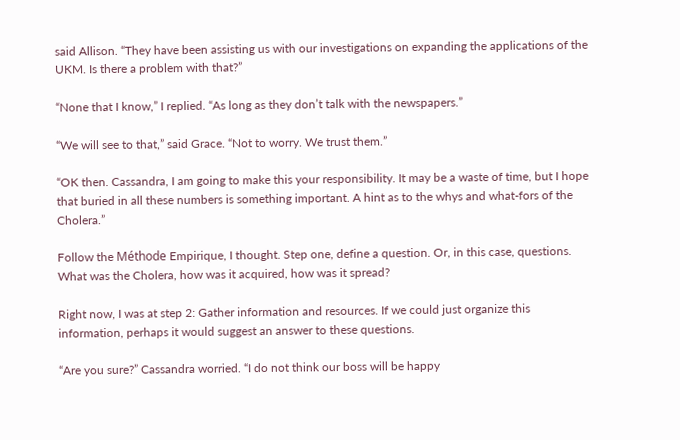said Allison. “They have been assisting us with our investigations on expanding the applications of the UKM. Is there a problem with that?”

“None that I know,” I replied. “As long as they don’t talk with the newspapers.”

“We will see to that,” said Grace. “Not to worry. We trust them.”

“OK then. Cassandra, I am going to make this your responsibility. It may be a waste of time, but I hope that buried in all these numbers is something important. A hint as to the whys and what-fors of the Cholera.”

Follow the Méthode Empirique, I thought. Step one, define a question. Or, in this case, questions. What was the Cholera, how was it acquired, how was it spread?

Right now, I was at step 2: Gather information and resources. If we could just organize this information, perhaps it would suggest an answer to these questions.

“Are you sure?” Cassandra worried. “I do not think our boss will be happy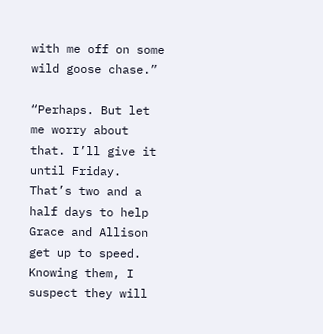with me off on some wild goose chase.”

“Perhaps. But let me worry about that. I’ll give it until Friday. That’s two and a half days to help Grace and Allison get up to speed. Knowing them, I suspect they will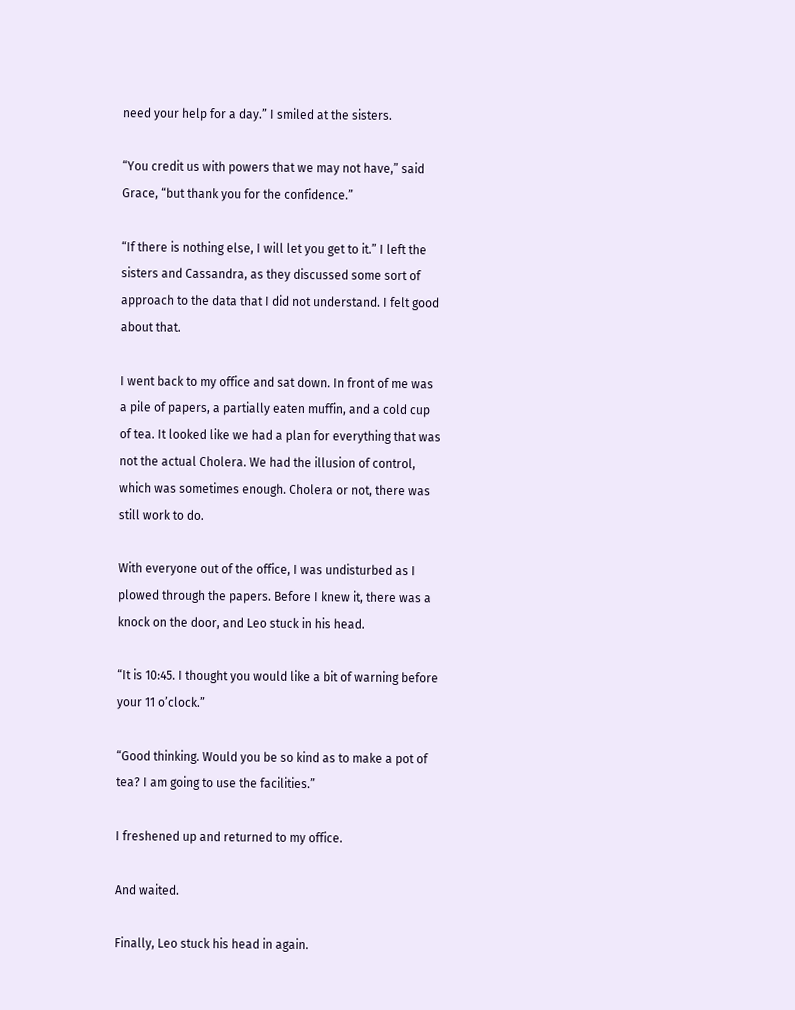need your help for a day.” I smiled at the sisters.

“You credit us with powers that we may not have,” said Grace, “but thank you for the confidence.”

“If there is nothing else, I will let you get to it.” I left the sisters and Cassandra, as they discussed some sort of approach to the data that I did not understand. I felt good about that.

I went back to my office and sat down. In front of me was a pile of papers, a partially eaten muffin, and a cold cup of tea. It looked like we had a plan for everything that was not the actual Cholera. We had the illusion of control, which was sometimes enough. Cholera or not, there was still work to do.

With everyone out of the office, I was undisturbed as I plowed through the papers. Before I knew it, there was a knock on the door, and Leo stuck in his head.

“It is 10:45. I thought you would like a bit of warning before your 11 o’clock.”

“Good thinking. Would you be so kind as to make a pot of tea? I am going to use the facilities.”

I freshened up and returned to my office.

And waited.

Finally, Leo stuck his head in again.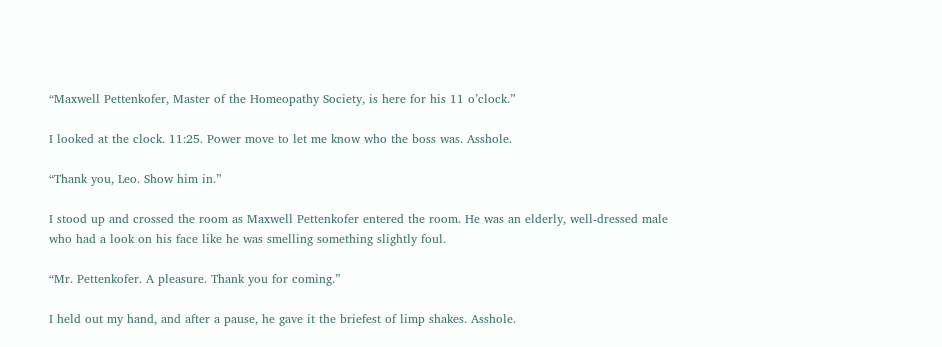“Maxwell Pettenkofer, Master of the Homeopathy Society, is here for his 11 o’clock.”

I looked at the clock. 11:25. Power move to let me know who the boss was. Asshole.

“Thank you, Leo. Show him in.”

I stood up and crossed the room as Maxwell Pettenkofer entered the room. He was an elderly, well-dressed male who had a look on his face like he was smelling something slightly foul.

“Mr. Pettenkofer. A pleasure. Thank you for coming.”

I held out my hand, and after a pause, he gave it the briefest of limp shakes. Asshole.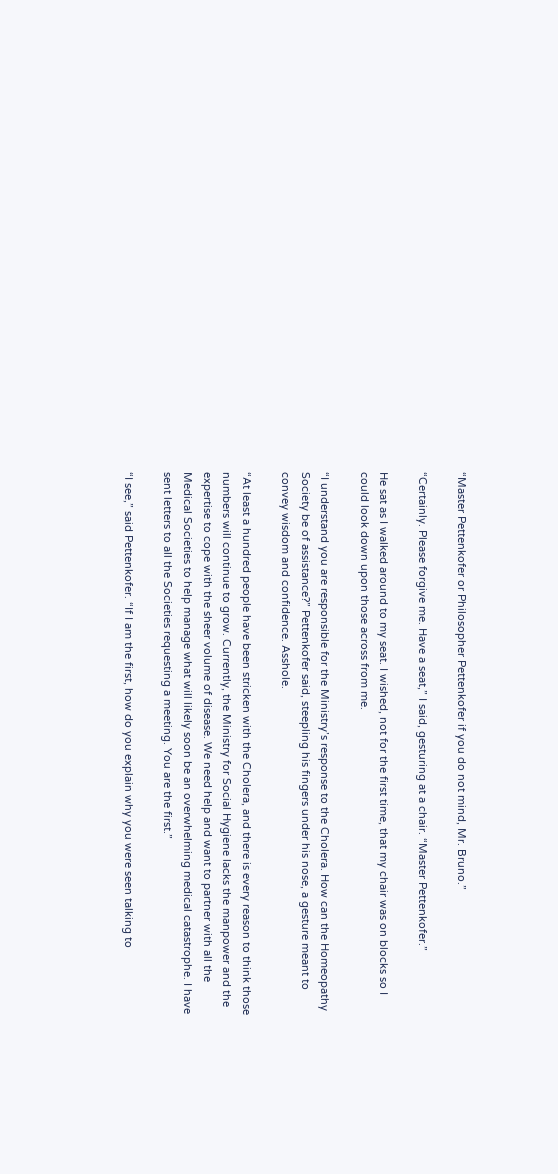“Master Pettenkofer or Philosopher Pettenkofer if you do not mind, Mr. Bruno.”

“Certainly. Please forgive me. Have a seat,” I said, gesturing at a chair. “Master Pettenkofer.”

He sat as I walked around to my seat. I wished, not for the first time, that my chair was on blocks so I could look down upon those across from me.

“I understand you are responsible for the Ministry’s response to the Cholera. How can the Homeopathy Society be of assistance?” Pettenkofer said, steepling his fingers under his nose, a gesture meant to convey wisdom and confidence. Asshole.

“At least a hundred people have been stricken with the Cholera, and there is every reason to think those numbers will continue to grow. Currently, the Ministry for Social Hygiene lacks the manpower and the expertise to cope with the sheer volume of disease. We need help and want to partner with all the Medical Societies to help manage what will likely soon be an overwhelming medical catastrophe. I have sent letters to all the Societies requesting a meeting. You are the first.”

“I see,” said Pettenkofer. “If I am the first, how do you explain why you were seen talking to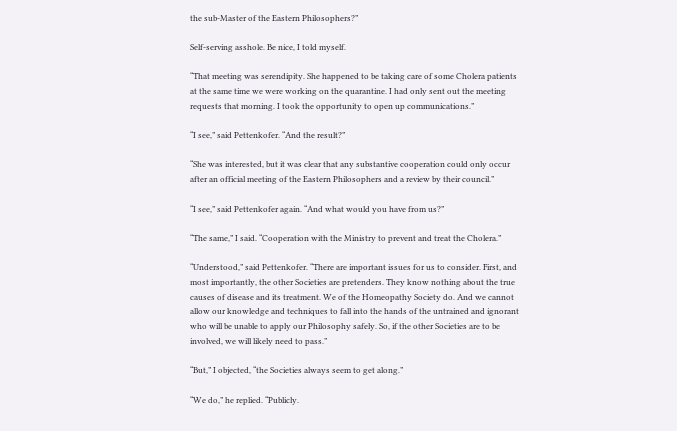the sub-Master of the Eastern Philosophers?”

Self-serving asshole. Be nice, I told myself.

“That meeting was serendipity. She happened to be taking care of some Cholera patients at the same time we were working on the quarantine. I had only sent out the meeting requests that morning. I took the opportunity to open up communications.”

“I see,” said Pettenkofer. “And the result?”

“She was interested, but it was clear that any substantive cooperation could only occur after an official meeting of the Eastern Philosophers and a review by their council.”

“I see,” said Pettenkofer again. “And what would you have from us?”

“The same,” I said. “Cooperation with the Ministry to prevent and treat the Cholera.”

“Understood,” said Pettenkofer. “There are important issues for us to consider. First, and most importantly, the other Societies are pretenders. They know nothing about the true causes of disease and its treatment. We of the Homeopathy Society do. And we cannot allow our knowledge and techniques to fall into the hands of the untrained and ignorant who will be unable to apply our Philosophy safely. So, if the other Societies are to be involved, we will likely need to pass.”

“But,” I objected, “the Societies always seem to get along.”

“We do,” he replied. “Publicly.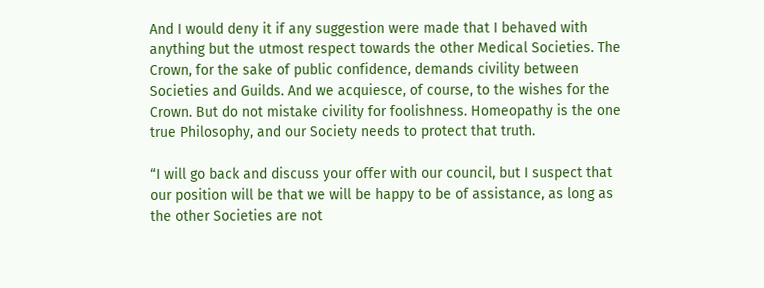And I would deny it if any suggestion were made that I behaved with anything but the utmost respect towards the other Medical Societies. The Crown, for the sake of public confidence, demands civility between Societies and Guilds. And we acquiesce, of course, to the wishes for the Crown. But do not mistake civility for foolishness. Homeopathy is the one true Philosophy, and our Society needs to protect that truth.

“I will go back and discuss your offer with our council, but I suspect that our position will be that we will be happy to be of assistance, as long as the other Societies are not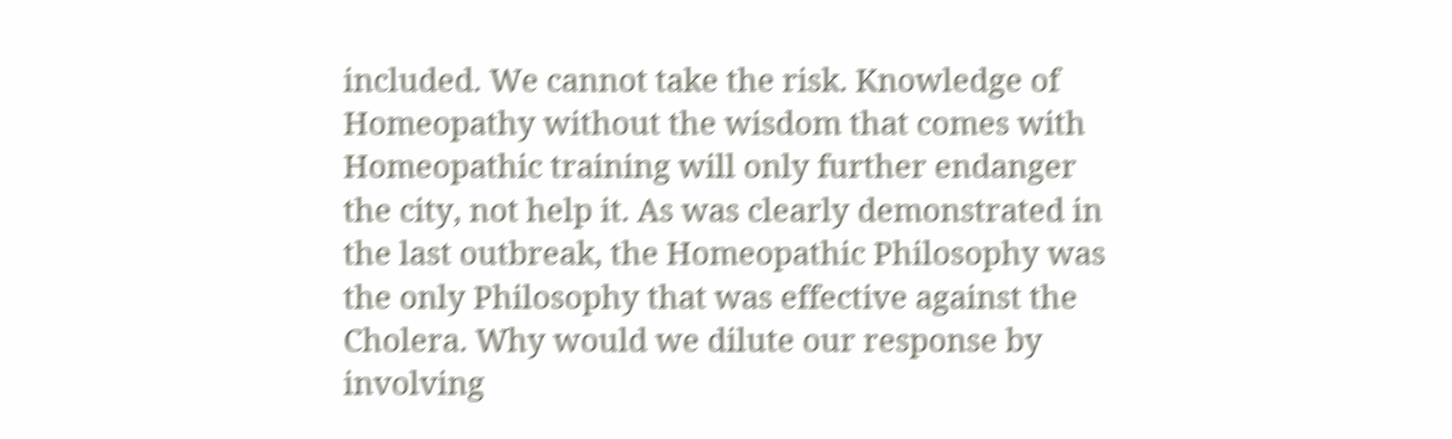included. We cannot take the risk. Knowledge of Homeopathy without the wisdom that comes with Homeopathic training will only further endanger the city, not help it. As was clearly demonstrated in the last outbreak, the Homeopathic Philosophy was the only Philosophy that was effective against the Cholera. Why would we dilute our response by involving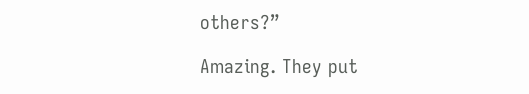others?”

Amazing. They put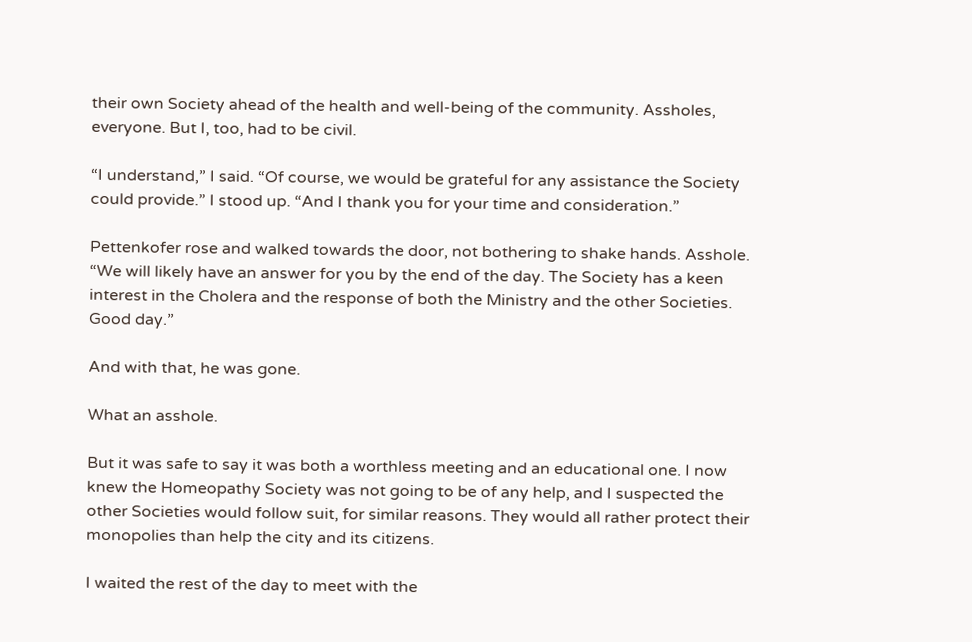their own Society ahead of the health and well-being of the community. Assholes, everyone. But I, too, had to be civil.

“I understand,” I said. “Of course, we would be grateful for any assistance the Society could provide.” I stood up. “And I thank you for your time and consideration.”

Pettenkofer rose and walked towards the door, not bothering to shake hands. Asshole. “We will likely have an answer for you by the end of the day. The Society has a keen interest in the Cholera and the response of both the Ministry and the other Societies. Good day.”

And with that, he was gone.

What an asshole.

But it was safe to say it was both a worthless meeting and an educational one. I now knew the Homeopathy Society was not going to be of any help, and I suspected the other Societies would follow suit, for similar reasons. They would all rather protect their monopolies than help the city and its citizens.

I waited the rest of the day to meet with the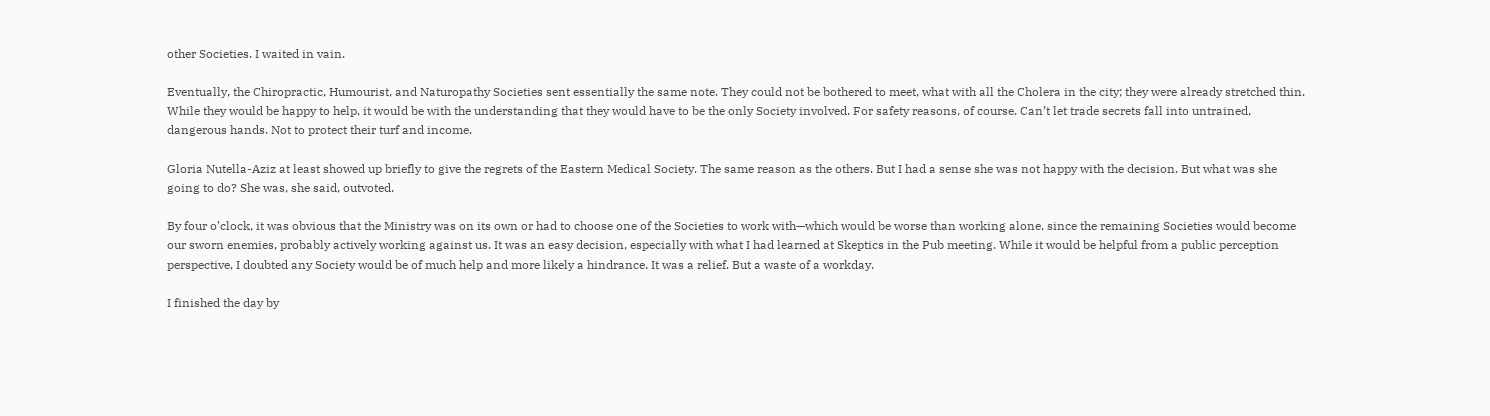other Societies. I waited in vain.

Eventually, the Chiropractic, Humourist, and Naturopathy Societies sent essentially the same note. They could not be bothered to meet, what with all the Cholera in the city; they were already stretched thin. While they would be happy to help, it would be with the understanding that they would have to be the only Society involved. For safety reasons, of course. Can’t let trade secrets fall into untrained, dangerous hands. Not to protect their turf and income.

Gloria Nutella-Aziz at least showed up briefly to give the regrets of the Eastern Medical Society. The same reason as the others. But I had a sense she was not happy with the decision. But what was she going to do? She was, she said, outvoted.

By four o’clock, it was obvious that the Ministry was on its own or had to choose one of the Societies to work with—which would be worse than working alone, since the remaining Societies would become our sworn enemies, probably actively working against us. It was an easy decision, especially with what I had learned at Skeptics in the Pub meeting. While it would be helpful from a public perception perspective, I doubted any Society would be of much help and more likely a hindrance. It was a relief. But a waste of a workday.

I finished the day by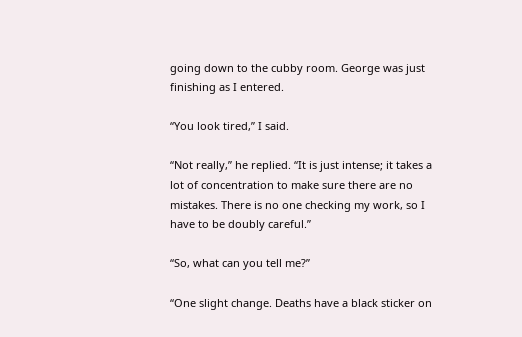going down to the cubby room. George was just finishing as I entered.

“You look tired,” I said.

“Not really,” he replied. “It is just intense; it takes a lot of concentration to make sure there are no mistakes. There is no one checking my work, so I have to be doubly careful.”

“So, what can you tell me?”

“One slight change. Deaths have a black sticker on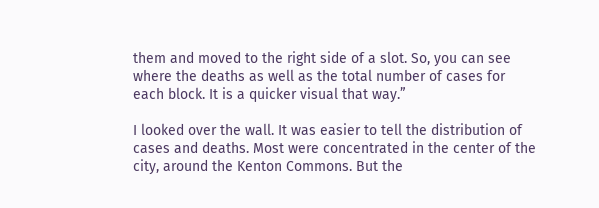them and moved to the right side of a slot. So, you can see where the deaths as well as the total number of cases for each block. It is a quicker visual that way.”

I looked over the wall. It was easier to tell the distribution of cases and deaths. Most were concentrated in the center of the city, around the Kenton Commons. But the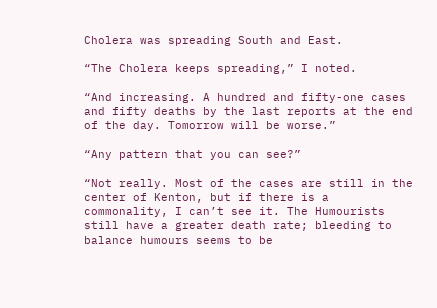Cholera was spreading South and East.

“The Cholera keeps spreading,” I noted.

“And increasing. A hundred and fifty-one cases and fifty deaths by the last reports at the end of the day. Tomorrow will be worse.”

“Any pattern that you can see?”

“Not really. Most of the cases are still in the center of Kenton, but if there is a commonality, I can’t see it. The Humourists still have a greater death rate; bleeding to balance humours seems to be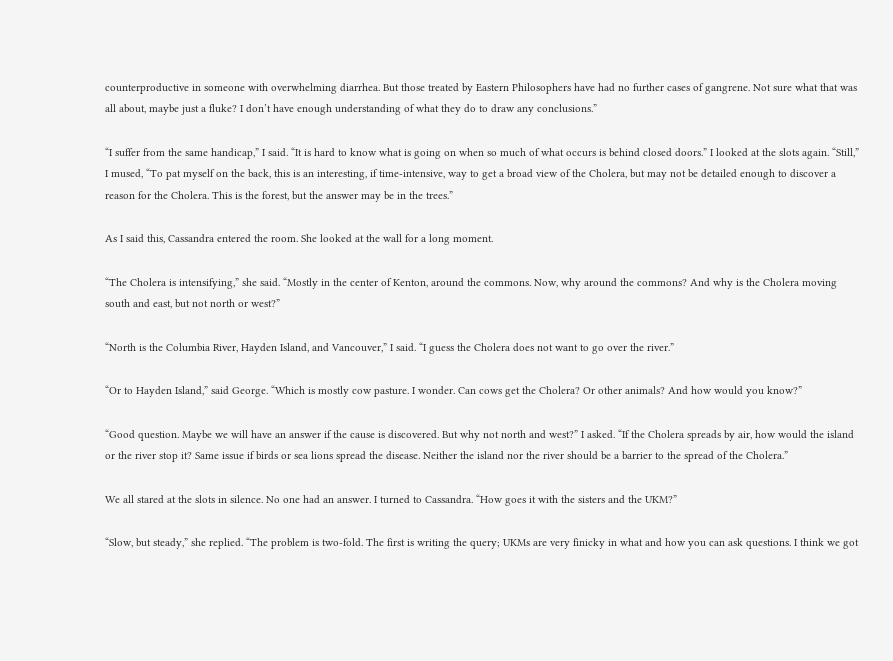counterproductive in someone with overwhelming diarrhea. But those treated by Eastern Philosophers have had no further cases of gangrene. Not sure what that was all about, maybe just a fluke? I don’t have enough understanding of what they do to draw any conclusions.”

“I suffer from the same handicap,” I said. “It is hard to know what is going on when so much of what occurs is behind closed doors.” I looked at the slots again. “Still,” I mused, “To pat myself on the back, this is an interesting, if time-intensive, way to get a broad view of the Cholera, but may not be detailed enough to discover a reason for the Cholera. This is the forest, but the answer may be in the trees.”

As I said this, Cassandra entered the room. She looked at the wall for a long moment.

“The Cholera is intensifying,” she said. “Mostly in the center of Kenton, around the commons. Now, why around the commons? And why is the Cholera moving south and east, but not north or west?”

“North is the Columbia River, Hayden Island, and Vancouver,” I said. “I guess the Cholera does not want to go over the river.”

“Or to Hayden Island,” said George. “Which is mostly cow pasture. I wonder. Can cows get the Cholera? Or other animals? And how would you know?”

“Good question. Maybe we will have an answer if the cause is discovered. But why not north and west?” I asked. “If the Cholera spreads by air, how would the island or the river stop it? Same issue if birds or sea lions spread the disease. Neither the island nor the river should be a barrier to the spread of the Cholera.”

We all stared at the slots in silence. No one had an answer. I turned to Cassandra. “How goes it with the sisters and the UKM?”

“Slow, but steady,” she replied. “The problem is two-fold. The first is writing the query; UKMs are very finicky in what and how you can ask questions. I think we got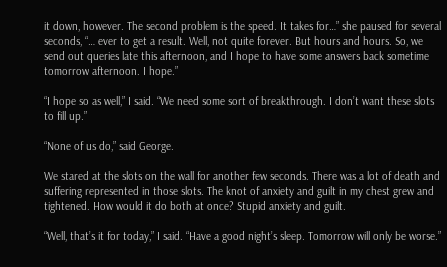it down, however. The second problem is the speed. It takes for…” she paused for several seconds, “… ever to get a result. Well, not quite forever. But hours and hours. So, we send out queries late this afternoon, and I hope to have some answers back sometime tomorrow afternoon. I hope.”

“I hope so as well,” I said. “We need some sort of breakthrough. I don’t want these slots to fill up.”

“None of us do,” said George.

We stared at the slots on the wall for another few seconds. There was a lot of death and suffering represented in those slots. The knot of anxiety and guilt in my chest grew and tightened. How would it do both at once? Stupid anxiety and guilt.

“Well, that’s it for today,” I said. “Have a good night’s sleep. Tomorrow will only be worse.”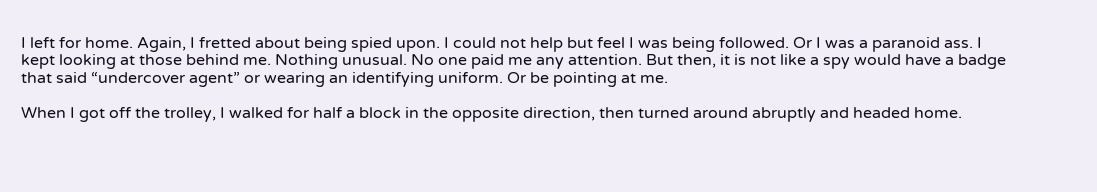I left for home. Again, I fretted about being spied upon. I could not help but feel I was being followed. Or I was a paranoid ass. I kept looking at those behind me. Nothing unusual. No one paid me any attention. But then, it is not like a spy would have a badge that said “undercover agent” or wearing an identifying uniform. Or be pointing at me.

When I got off the trolley, I walked for half a block in the opposite direction, then turned around abruptly and headed home.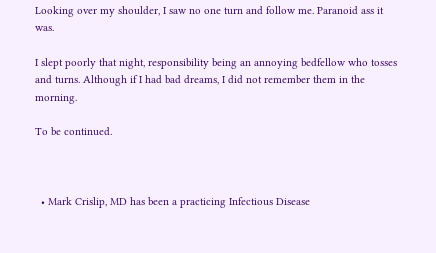Looking over my shoulder, I saw no one turn and follow me. Paranoid ass it was.

I slept poorly that night, responsibility being an annoying bedfellow who tosses and turns. Although if I had bad dreams, I did not remember them in the morning.

To be continued.



  • Mark Crislip, MD has been a practicing Infectious Disease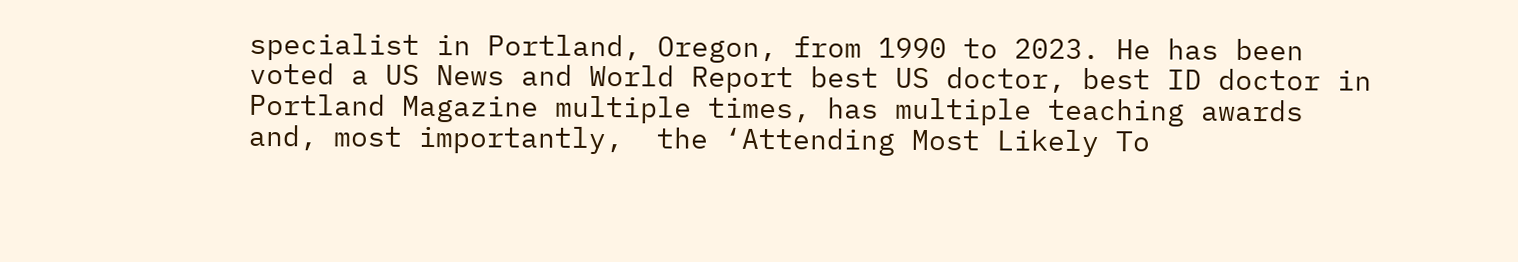specialist in Portland, Oregon, from 1990 to 2023. He has been voted a US News and World Report best US doctor, best ID doctor in Portland Magazine multiple times, has multiple teaching awards and, most importantly,  the ‘Attending Most Likely To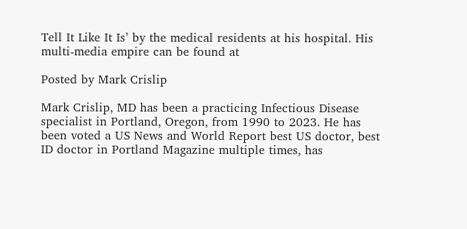Tell It Like It Is’ by the medical residents at his hospital. His multi-media empire can be found at

Posted by Mark Crislip

Mark Crislip, MD has been a practicing Infectious Disease specialist in Portland, Oregon, from 1990 to 2023. He has been voted a US News and World Report best US doctor, best ID doctor in Portland Magazine multiple times, has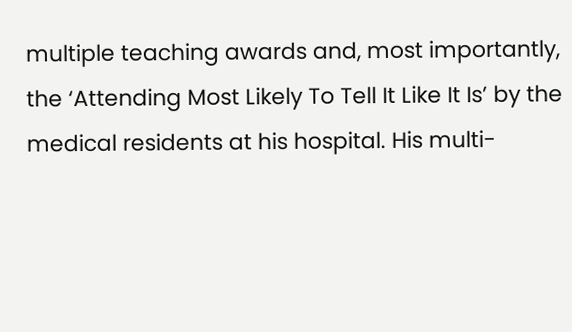multiple teaching awards and, most importantly,  the ‘Attending Most Likely To Tell It Like It Is’ by the medical residents at his hospital. His multi-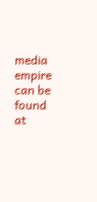media empire can be found at